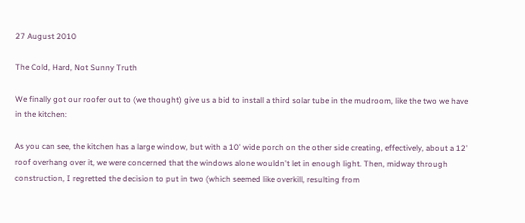27 August 2010

The Cold, Hard, Not Sunny Truth

We finally got our roofer out to (we thought) give us a bid to install a third solar tube in the mudroom, like the two we have in the kitchen:

As you can see, the kitchen has a large window, but with a 10' wide porch on the other side creating, effectively, about a 12' roof overhang over it, we were concerned that the windows alone wouldn't let in enough light. Then, midway through construction, I regretted the decision to put in two (which seemed like overkill, resulting from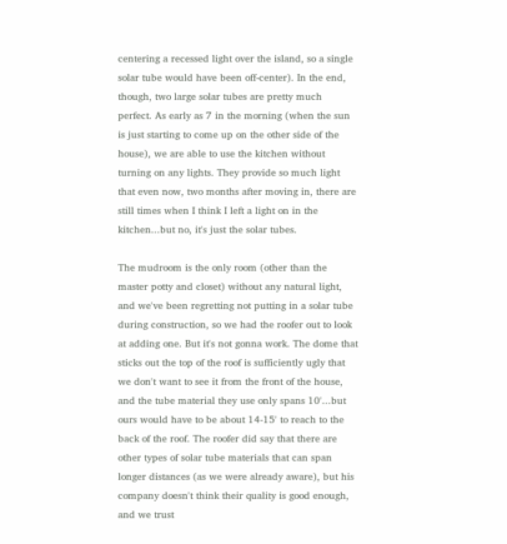centering a recessed light over the island, so a single solar tube would have been off-center). In the end, though, two large solar tubes are pretty much perfect. As early as 7 in the morning (when the sun is just starting to come up on the other side of the house), we are able to use the kitchen without turning on any lights. They provide so much light that even now, two months after moving in, there are still times when I think I left a light on in the kitchen...but no, it's just the solar tubes.

The mudroom is the only room (other than the master potty and closet) without any natural light, and we've been regretting not putting in a solar tube during construction, so we had the roofer out to look at adding one. But it's not gonna work. The dome that sticks out the top of the roof is sufficiently ugly that we don't want to see it from the front of the house, and the tube material they use only spans 10'...but ours would have to be about 14-15' to reach to the back of the roof. The roofer did say that there are other types of solar tube materials that can span longer distances (as we were already aware), but his company doesn't think their quality is good enough, and we trust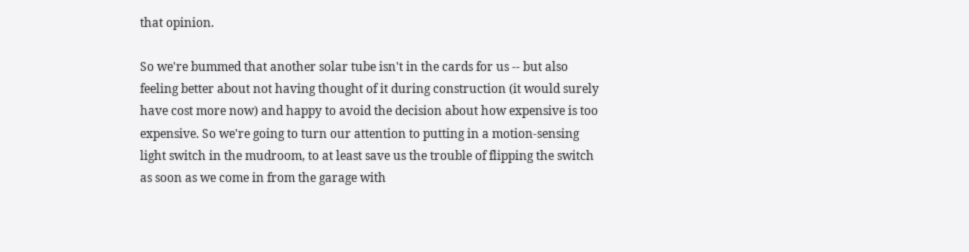that opinion.

So we're bummed that another solar tube isn't in the cards for us -- but also feeling better about not having thought of it during construction (it would surely have cost more now) and happy to avoid the decision about how expensive is too expensive. So we're going to turn our attention to putting in a motion-sensing light switch in the mudroom, to at least save us the trouble of flipping the switch as soon as we come in from the garage with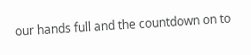our hands full and the countdown on to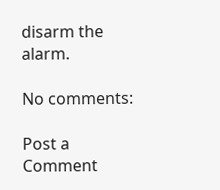disarm the alarm.

No comments:

Post a Comment